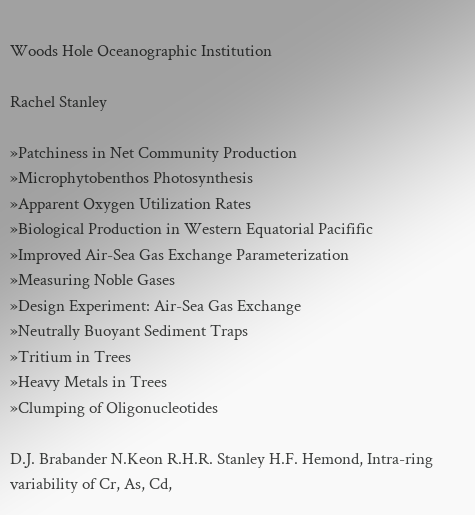Woods Hole Oceanographic Institution

Rachel Stanley

»Patchiness in Net Community Production
»Microphytobenthos Photosynthesis
»Apparent Oxygen Utilization Rates
»Biological Production in Western Equatorial Pacifific
»Improved Air-Sea Gas Exchange Parameterization
»Measuring Noble Gases
»Design Experiment: Air-Sea Gas Exchange
»Neutrally Buoyant Sediment Traps
»Tritium in Trees
»Heavy Metals in Trees
»Clumping of Oligonucleotides

D.J. Brabander N.Keon R.H.R. Stanley H.F. Hemond, Intra-ring variability of Cr, As, Cd,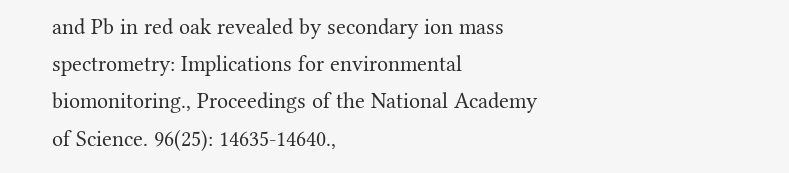and Pb in red oak revealed by secondary ion mass spectrometry: Implications for environmental biomonitoring., Proceedings of the National Academy of Science. 96(25): 14635-14640.,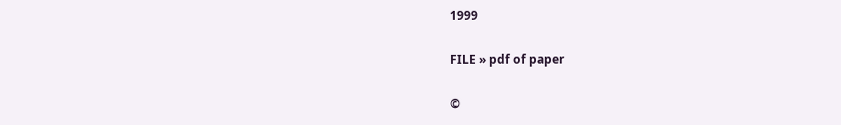1999

FILE » pdf of paper

©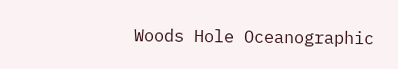Woods Hole Oceanographic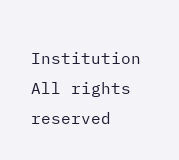Institution
All rights reserved